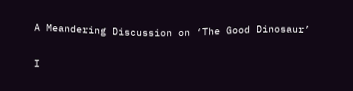A Meandering Discussion on ‘The Good Dinosaur’


I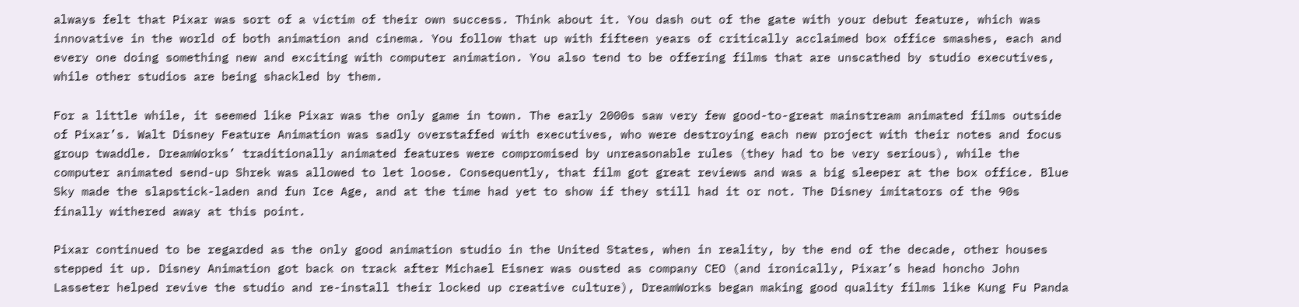always felt that Pixar was sort of a victim of their own success. Think about it. You dash out of the gate with your debut feature, which was innovative in the world of both animation and cinema. You follow that up with fifteen years of critically acclaimed box office smashes, each and every one doing something new and exciting with computer animation. You also tend to be offering films that are unscathed by studio executives, while other studios are being shackled by them.

For a little while, it seemed like Pixar was the only game in town. The early 2000s saw very few good-to-great mainstream animated films outside of Pixar’s. Walt Disney Feature Animation was sadly overstaffed with executives, who were destroying each new project with their notes and focus group twaddle. DreamWorks’ traditionally animated features were compromised by unreasonable rules (they had to be very serious), while the computer animated send-up Shrek was allowed to let loose. Consequently, that film got great reviews and was a big sleeper at the box office. Blue Sky made the slapstick-laden and fun Ice Age, and at the time had yet to show if they still had it or not. The Disney imitators of the 90s finally withered away at this point.

Pixar continued to be regarded as the only good animation studio in the United States, when in reality, by the end of the decade, other houses stepped it up. Disney Animation got back on track after Michael Eisner was ousted as company CEO (and ironically, Pixar’s head honcho John Lasseter helped revive the studio and re-install their locked up creative culture), DreamWorks began making good quality films like Kung Fu Panda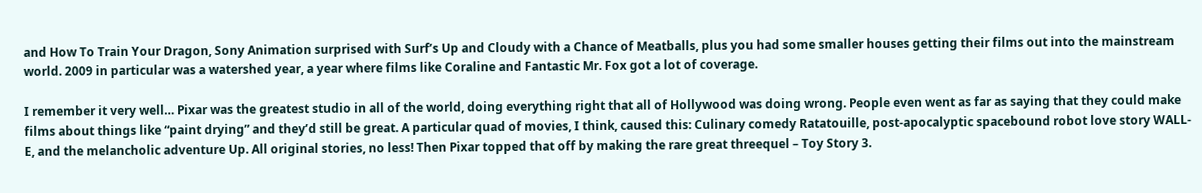and How To Train Your Dragon, Sony Animation surprised with Surf’s Up and Cloudy with a Chance of Meatballs, plus you had some smaller houses getting their films out into the mainstream world. 2009 in particular was a watershed year, a year where films like Coraline and Fantastic Mr. Fox got a lot of coverage.

I remember it very well… Pixar was the greatest studio in all of the world, doing everything right that all of Hollywood was doing wrong. People even went as far as saying that they could make films about things like “paint drying” and they’d still be great. A particular quad of movies, I think, caused this: Culinary comedy Ratatouille, post-apocalyptic spacebound robot love story WALL-E, and the melancholic adventure Up. All original stories, no less! Then Pixar topped that off by making the rare great threequel – Toy Story 3.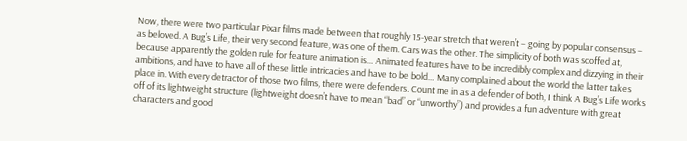Now, there were two particular Pixar films made between that roughly 15-year stretch that weren’t – going by popular consensus – as beloved. A Bug’s Life, their very second feature, was one of them. Cars was the other. The simplicity of both was scoffed at, because apparently the golden rule for feature animation is… Animated features have to be incredibly complex and dizzying in their ambitions, and have to have all of these little intricacies and have to be bold… Many complained about the world the latter takes place in. With every detractor of those two films, there were defenders. Count me in as a defender of both, I think A Bug’s Life works off of its lightweight structure (lightweight doesn’t have to mean “bad” or “unworthy”) and provides a fun adventure with great characters and good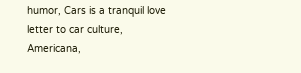humor, Cars is a tranquil love letter to car culture, Americana,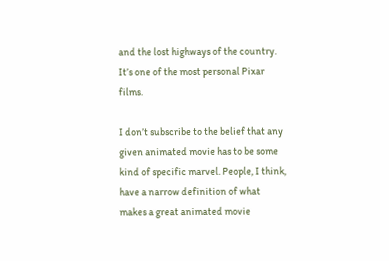and the lost highways of the country. It’s one of the most personal Pixar films.

I don’t subscribe to the belief that any given animated movie has to be some kind of specific marvel. People, I think, have a narrow definition of what makes a great animated movie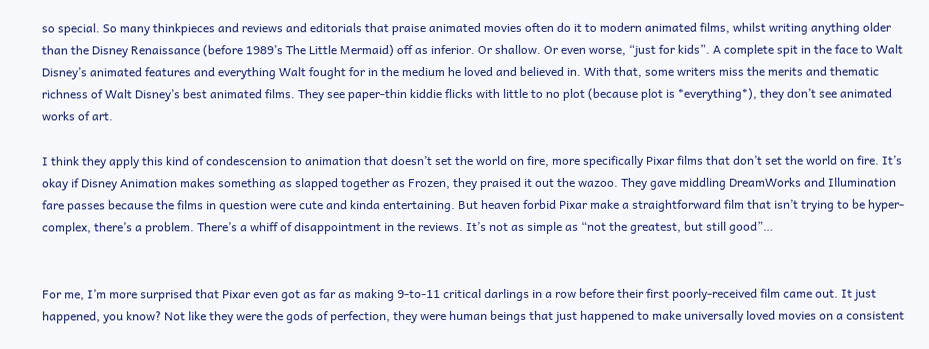so special. So many thinkpieces and reviews and editorials that praise animated movies often do it to modern animated films, whilst writing anything older than the Disney Renaissance (before 1989’s The Little Mermaid) off as inferior. Or shallow. Or even worse, “just for kids”. A complete spit in the face to Walt Disney’s animated features and everything Walt fought for in the medium he loved and believed in. With that, some writers miss the merits and thematic richness of Walt Disney’s best animated films. They see paper-thin kiddie flicks with little to no plot (because plot is *everything*), they don’t see animated works of art.

I think they apply this kind of condescension to animation that doesn’t set the world on fire, more specifically Pixar films that don’t set the world on fire. It’s okay if Disney Animation makes something as slapped together as Frozen, they praised it out the wazoo. They gave middling DreamWorks and Illumination fare passes because the films in question were cute and kinda entertaining. But heaven forbid Pixar make a straightforward film that isn’t trying to be hyper-complex, there’s a problem. There’s a whiff of disappointment in the reviews. It’s not as simple as “not the greatest, but still good”…


For me, I’m more surprised that Pixar even got as far as making 9-to-11 critical darlings in a row before their first poorly-received film came out. It just happened, you know? Not like they were the gods of perfection, they were human beings that just happened to make universally loved movies on a consistent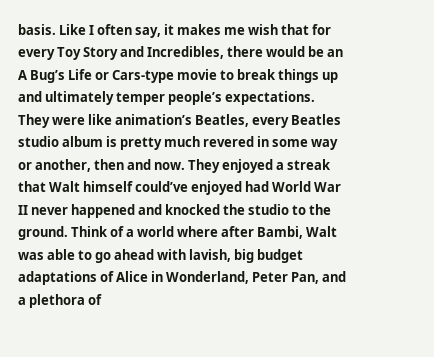basis. Like I often say, it makes me wish that for every Toy Story and Incredibles, there would be an A Bug’s Life or Cars-type movie to break things up and ultimately temper people’s expectations. They were like animation’s Beatles, every Beatles studio album is pretty much revered in some way or another, then and now. They enjoyed a streak that Walt himself could’ve enjoyed had World War II never happened and knocked the studio to the ground. Think of a world where after Bambi, Walt was able to go ahead with lavish, big budget adaptations of Alice in Wonderland, Peter Pan, and a plethora of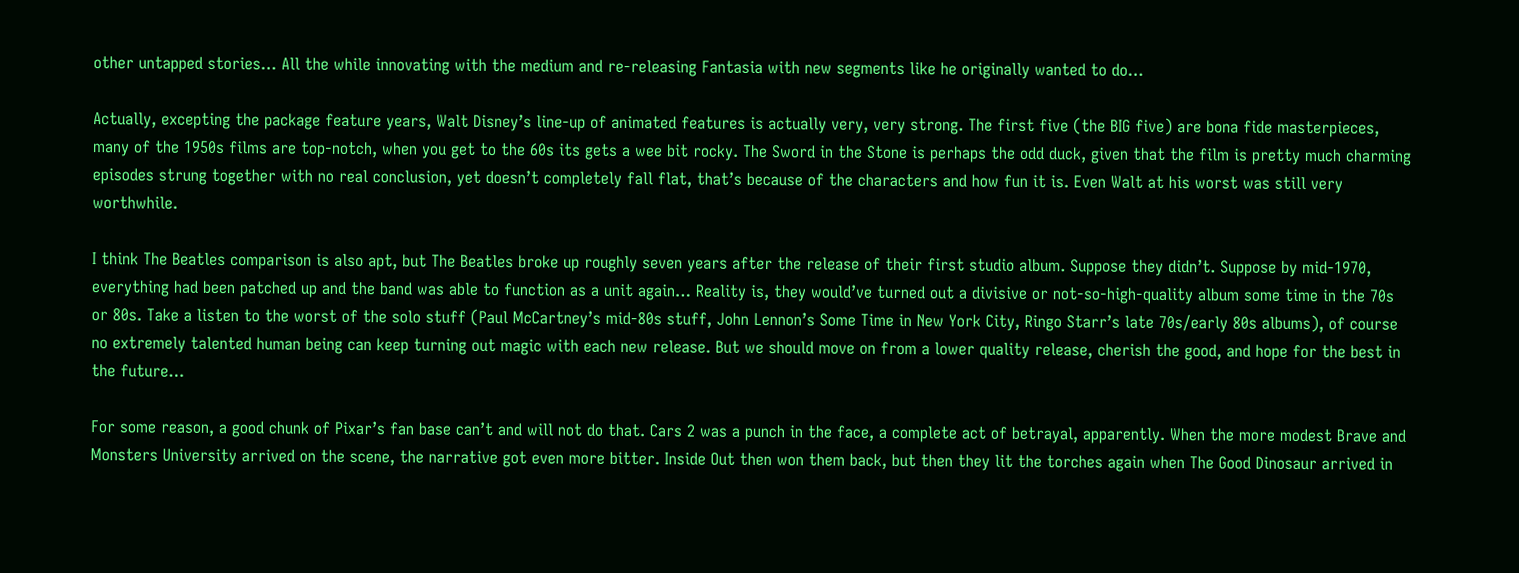other untapped stories… All the while innovating with the medium and re-releasing Fantasia with new segments like he originally wanted to do…

Actually, excepting the package feature years, Walt Disney’s line-up of animated features is actually very, very strong. The first five (the BIG five) are bona fide masterpieces, many of the 1950s films are top-notch, when you get to the 60s its gets a wee bit rocky. The Sword in the Stone is perhaps the odd duck, given that the film is pretty much charming episodes strung together with no real conclusion, yet doesn’t completely fall flat, that’s because of the characters and how fun it is. Even Walt at his worst was still very worthwhile.

I think The Beatles comparison is also apt, but The Beatles broke up roughly seven years after the release of their first studio album. Suppose they didn’t. Suppose by mid-1970, everything had been patched up and the band was able to function as a unit again… Reality is, they would’ve turned out a divisive or not-so-high-quality album some time in the 70s or 80s. Take a listen to the worst of the solo stuff (Paul McCartney’s mid-80s stuff, John Lennon’s Some Time in New York City, Ringo Starr’s late 70s/early 80s albums), of course no extremely talented human being can keep turning out magic with each new release. But we should move on from a lower quality release, cherish the good, and hope for the best in the future…

For some reason, a good chunk of Pixar’s fan base can’t and will not do that. Cars 2 was a punch in the face, a complete act of betrayal, apparently. When the more modest Brave and Monsters University arrived on the scene, the narrative got even more bitter. Inside Out then won them back, but then they lit the torches again when The Good Dinosaur arrived in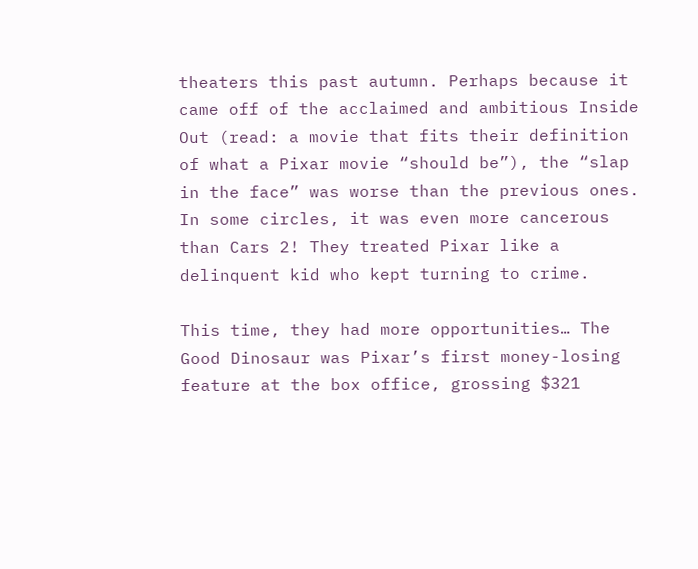theaters this past autumn. Perhaps because it came off of the acclaimed and ambitious Inside Out (read: a movie that fits their definition of what a Pixar movie “should be”), the “slap in the face” was worse than the previous ones. In some circles, it was even more cancerous than Cars 2! They treated Pixar like a delinquent kid who kept turning to crime.

This time, they had more opportunities… The Good Dinosaur was Pixar’s first money-losing feature at the box office, grossing $321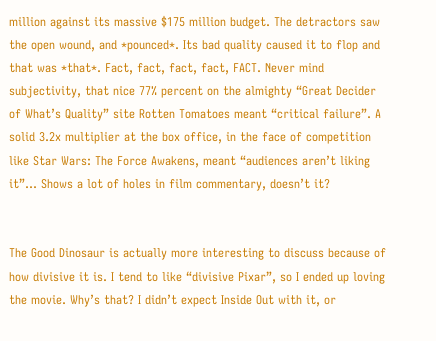million against its massive $175 million budget. The detractors saw the open wound, and *pounced*. Its bad quality caused it to flop and that was *that*. Fact, fact, fact, fact, FACT. Never mind subjectivity, that nice 77% percent on the almighty “Great Decider of What’s Quality” site Rotten Tomatoes meant “critical failure”. A solid 3.2x multiplier at the box office, in the face of competition like Star Wars: The Force Awakens, meant “audiences aren’t liking it”… Shows a lot of holes in film commentary, doesn’t it?


The Good Dinosaur is actually more interesting to discuss because of how divisive it is. I tend to like “divisive Pixar”, so I ended up loving the movie. Why’s that? I didn’t expect Inside Out with it, or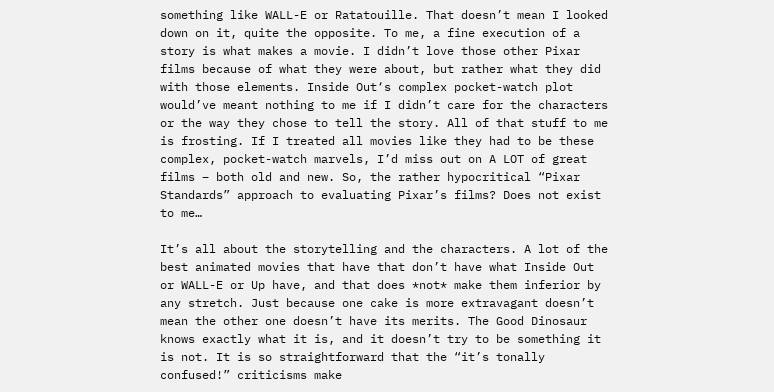something like WALL-E or Ratatouille. That doesn’t mean I looked down on it, quite the opposite. To me, a fine execution of a story is what makes a movie. I didn’t love those other Pixar films because of what they were about, but rather what they did with those elements. Inside Out‘s complex pocket-watch plot would’ve meant nothing to me if I didn’t care for the characters or the way they chose to tell the story. All of that stuff to me is frosting. If I treated all movies like they had to be these complex, pocket-watch marvels, I’d miss out on A LOT of great films – both old and new. So, the rather hypocritical “Pixar Standards” approach to evaluating Pixar’s films? Does not exist to me…

It’s all about the storytelling and the characters. A lot of the best animated movies that have that don’t have what Inside Out or WALL-E or Up have, and that does *not* make them inferior by any stretch. Just because one cake is more extravagant doesn’t mean the other one doesn’t have its merits. The Good Dinosaur knows exactly what it is, and it doesn’t try to be something it is not. It is so straightforward that the “it’s tonally confused!” criticisms make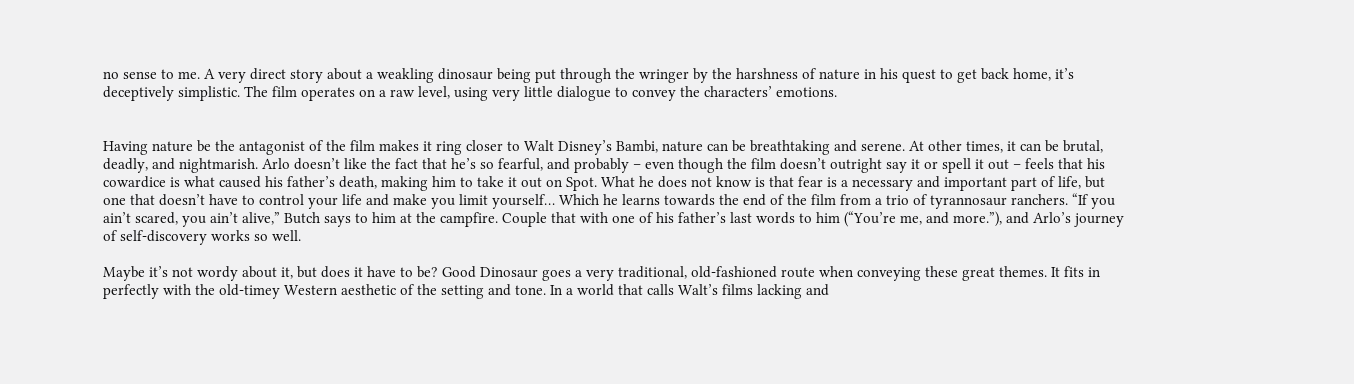no sense to me. A very direct story about a weakling dinosaur being put through the wringer by the harshness of nature in his quest to get back home, it’s deceptively simplistic. The film operates on a raw level, using very little dialogue to convey the characters’ emotions.


Having nature be the antagonist of the film makes it ring closer to Walt Disney’s Bambi, nature can be breathtaking and serene. At other times, it can be brutal, deadly, and nightmarish. Arlo doesn’t like the fact that he’s so fearful, and probably – even though the film doesn’t outright say it or spell it out – feels that his cowardice is what caused his father’s death, making him to take it out on Spot. What he does not know is that fear is a necessary and important part of life, but one that doesn’t have to control your life and make you limit yourself… Which he learns towards the end of the film from a trio of tyrannosaur ranchers. “If you ain’t scared, you ain’t alive,” Butch says to him at the campfire. Couple that with one of his father’s last words to him (“You’re me, and more.”), and Arlo’s journey of self-discovery works so well.

Maybe it’s not wordy about it, but does it have to be? Good Dinosaur goes a very traditional, old-fashioned route when conveying these great themes. It fits in perfectly with the old-timey Western aesthetic of the setting and tone. In a world that calls Walt’s films lacking and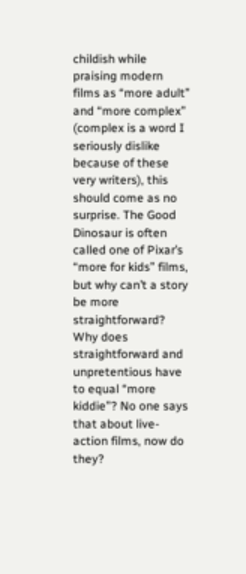childish while praising modern films as “more adult” and “more complex” (complex is a word I seriously dislike because of these very writers), this should come as no surprise. The Good Dinosaur is often called one of Pixar’s “more for kids” films, but why can’t a story be more straightforward? Why does straightforward and unpretentious have to equal “more kiddie”? No one says that about live-action films, now do they?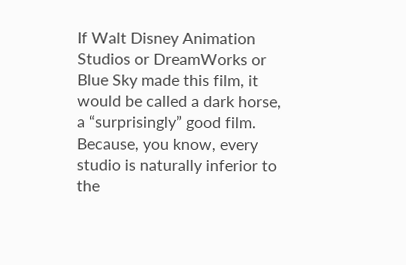If Walt Disney Animation Studios or DreamWorks or Blue Sky made this film, it would be called a dark horse, a “surprisingly” good film. Because, you know, every studio is naturally inferior to the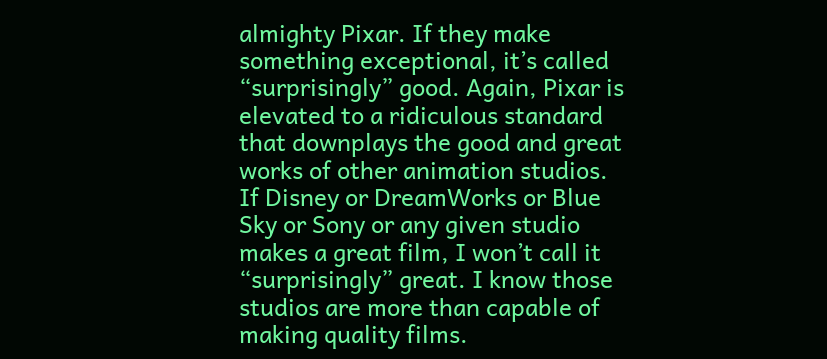almighty Pixar. If they make something exceptional, it’s called “surprisingly” good. Again, Pixar is elevated to a ridiculous standard that downplays the good and great works of other animation studios. If Disney or DreamWorks or Blue Sky or Sony or any given studio makes a great film, I won’t call it “surprisingly” great. I know those studios are more than capable of making quality films.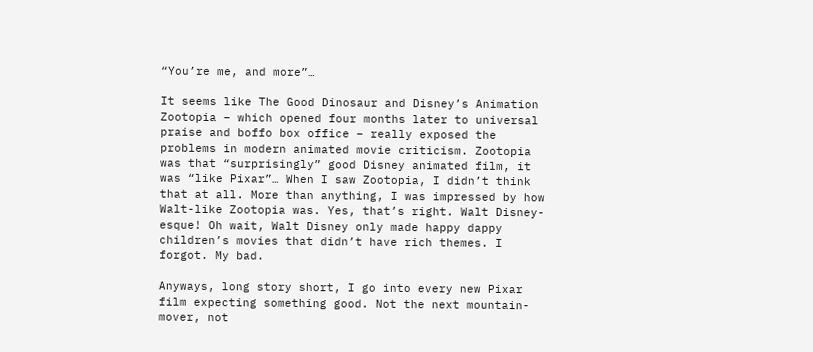“You’re me, and more”…

It seems like The Good Dinosaur and Disney’s Animation Zootopia – which opened four months later to universal praise and boffo box office – really exposed the problems in modern animated movie criticism. Zootopia was that “surprisingly” good Disney animated film, it was “like Pixar”… When I saw Zootopia, I didn’t think that at all. More than anything, I was impressed by how Walt-like Zootopia was. Yes, that’s right. Walt Disney-esque! Oh wait, Walt Disney only made happy dappy children’s movies that didn’t have rich themes. I forgot. My bad.

Anyways, long story short, I go into every new Pixar film expecting something good. Not the next mountain-mover, not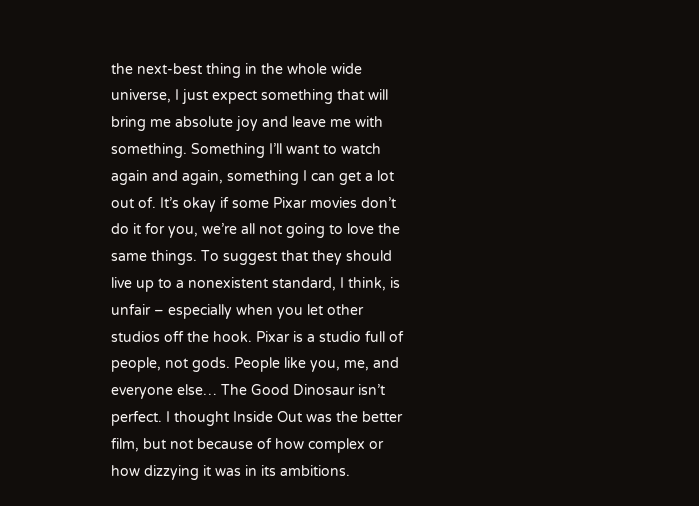the next-best thing in the whole wide universe, I just expect something that will bring me absolute joy and leave me with something. Something I’ll want to watch again and again, something I can get a lot out of. It’s okay if some Pixar movies don’t do it for you, we’re all not going to love the same things. To suggest that they should live up to a nonexistent standard, I think, is unfair – especially when you let other studios off the hook. Pixar is a studio full of people, not gods. People like you, me, and everyone else… The Good Dinosaur isn’t perfect. I thought Inside Out was the better film, but not because of how complex or how dizzying it was in its ambitions.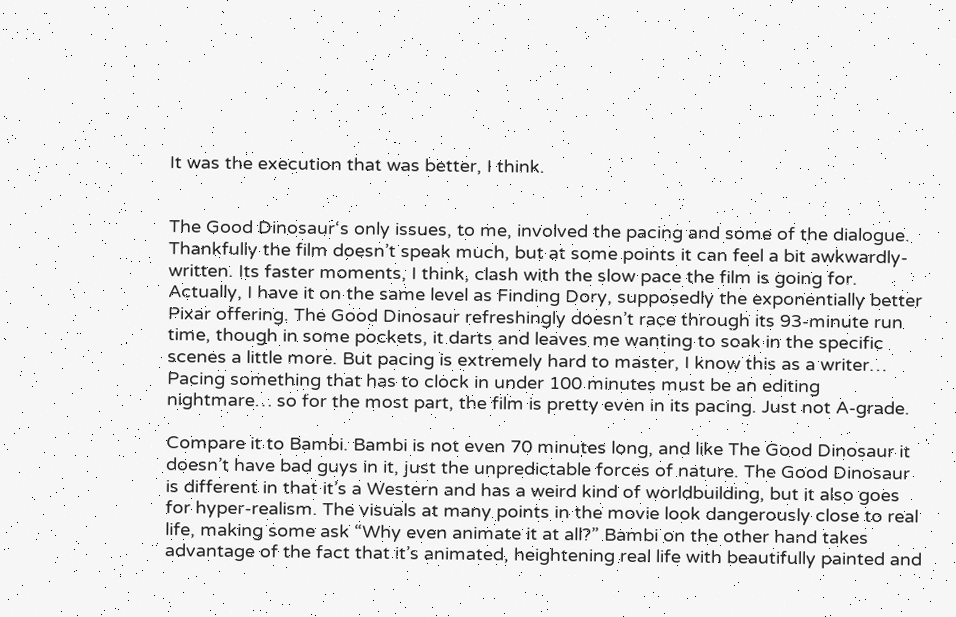It was the execution that was better, I think.


The Good Dinosaur‘s only issues, to me, involved the pacing and some of the dialogue. Thankfully the film doesn’t speak much, but at some points it can feel a bit awkwardly-written. Its faster moments, I think, clash with the slow pace the film is going for. Actually, I have it on the same level as Finding Dory, supposedly the exponentially better Pixar offering. The Good Dinosaur refreshingly doesn’t race through its 93-minute run time, though in some pockets, it darts and leaves me wanting to soak in the specific scenes a little more. But pacing is extremely hard to master, I know this as a writer… Pacing something that has to clock in under 100 minutes must be an editing nightmare… so for the most part, the film is pretty even in its pacing. Just not A-grade.

Compare it to Bambi. Bambi is not even 70 minutes long, and like The Good Dinosaur it doesn’t have bad guys in it, just the unpredictable forces of nature. The Good Dinosaur is different in that it’s a Western and has a weird kind of worldbuilding, but it also goes for hyper-realism. The visuals at many points in the movie look dangerously close to real life, making some ask “Why even animate it at all?” Bambi on the other hand takes advantage of the fact that it’s animated, heightening real life with beautifully painted and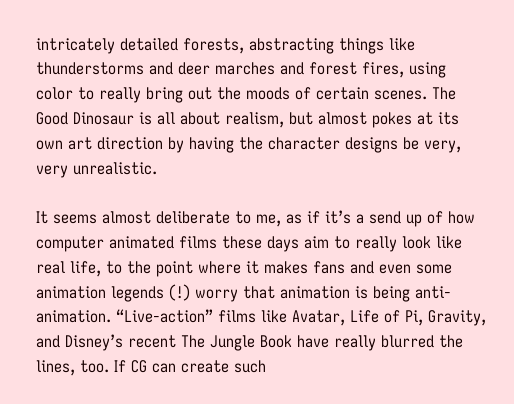intricately detailed forests, abstracting things like thunderstorms and deer marches and forest fires, using color to really bring out the moods of certain scenes. The Good Dinosaur is all about realism, but almost pokes at its own art direction by having the character designs be very, very unrealistic.

It seems almost deliberate to me, as if it’s a send up of how computer animated films these days aim to really look like real life, to the point where it makes fans and even some animation legends (!) worry that animation is being anti-animation. “Live-action” films like Avatar, Life of Pi, Gravity, and Disney’s recent The Jungle Book have really blurred the lines, too. If CG can create such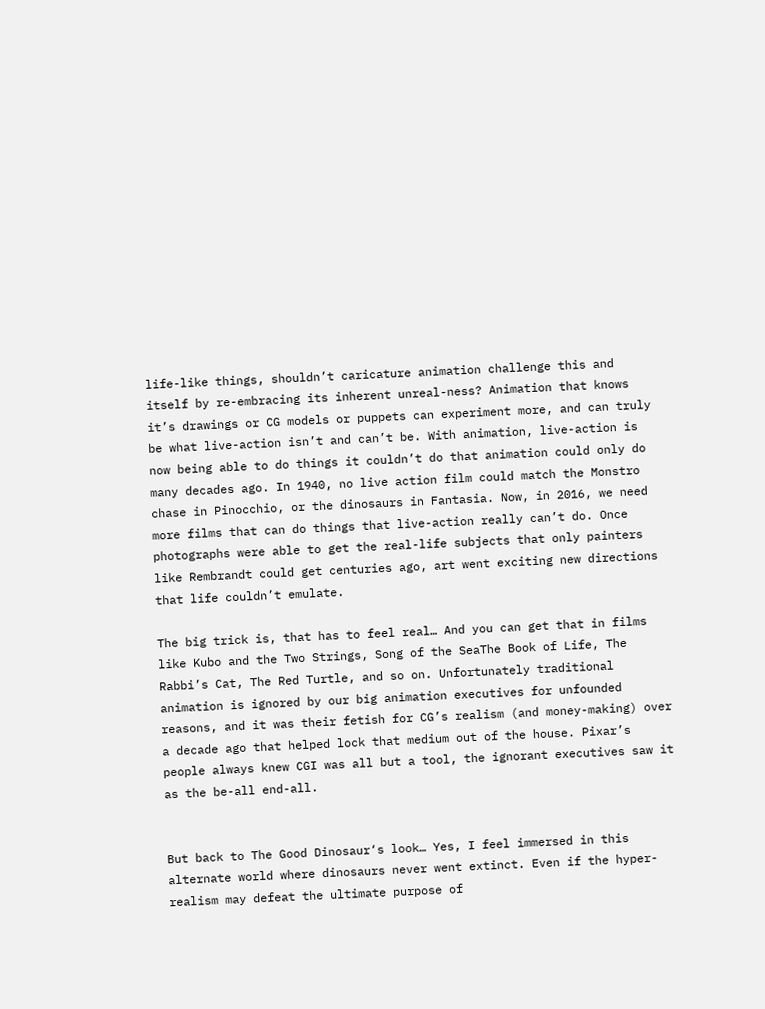life-like things, shouldn’t caricature animation challenge this and itself by re-embracing its inherent unreal-ness? Animation that knows it’s drawings or CG models or puppets can experiment more, and can truly be what live-action isn’t and can’t be. With animation, live-action is now being able to do things it couldn’t do that animation could only do many decades ago. In 1940, no live action film could match the Monstro chase in Pinocchio, or the dinosaurs in Fantasia. Now, in 2016, we need more films that can do things that live-action really can’t do. Once photographs were able to get the real-life subjects that only painters like Rembrandt could get centuries ago, art went exciting new directions that life couldn’t emulate.

The big trick is, that has to feel real… And you can get that in films like Kubo and the Two Strings, Song of the SeaThe Book of Life, The Rabbi’s Cat, The Red Turtle, and so on. Unfortunately traditional animation is ignored by our big animation executives for unfounded reasons, and it was their fetish for CG’s realism (and money-making) over a decade ago that helped lock that medium out of the house. Pixar’s people always knew CGI was all but a tool, the ignorant executives saw it as the be-all end-all.


But back to The Good Dinosaur‘s look… Yes, I feel immersed in this alternate world where dinosaurs never went extinct. Even if the hyper-realism may defeat the ultimate purpose of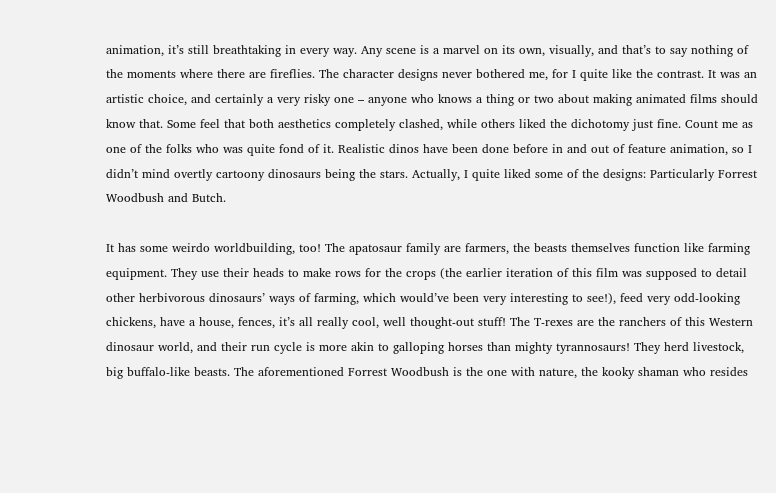animation, it’s still breathtaking in every way. Any scene is a marvel on its own, visually, and that’s to say nothing of the moments where there are fireflies. The character designs never bothered me, for I quite like the contrast. It was an artistic choice, and certainly a very risky one – anyone who knows a thing or two about making animated films should know that. Some feel that both aesthetics completely clashed, while others liked the dichotomy just fine. Count me as one of the folks who was quite fond of it. Realistic dinos have been done before in and out of feature animation, so I didn’t mind overtly cartoony dinosaurs being the stars. Actually, I quite liked some of the designs: Particularly Forrest Woodbush and Butch.

It has some weirdo worldbuilding, too! The apatosaur family are farmers, the beasts themselves function like farming equipment. They use their heads to make rows for the crops (the earlier iteration of this film was supposed to detail other herbivorous dinosaurs’ ways of farming, which would’ve been very interesting to see!), feed very odd-looking chickens, have a house, fences, it’s all really cool, well thought-out stuff! The T-rexes are the ranchers of this Western dinosaur world, and their run cycle is more akin to galloping horses than mighty tyrannosaurs! They herd livestock, big buffalo-like beasts. The aforementioned Forrest Woodbush is the one with nature, the kooky shaman who resides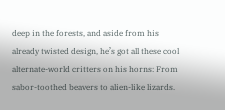deep in the forests, and aside from his already twisted design, he’s got all these cool alternate-world critters on his horns: From sabor-toothed beavers to alien-like lizards.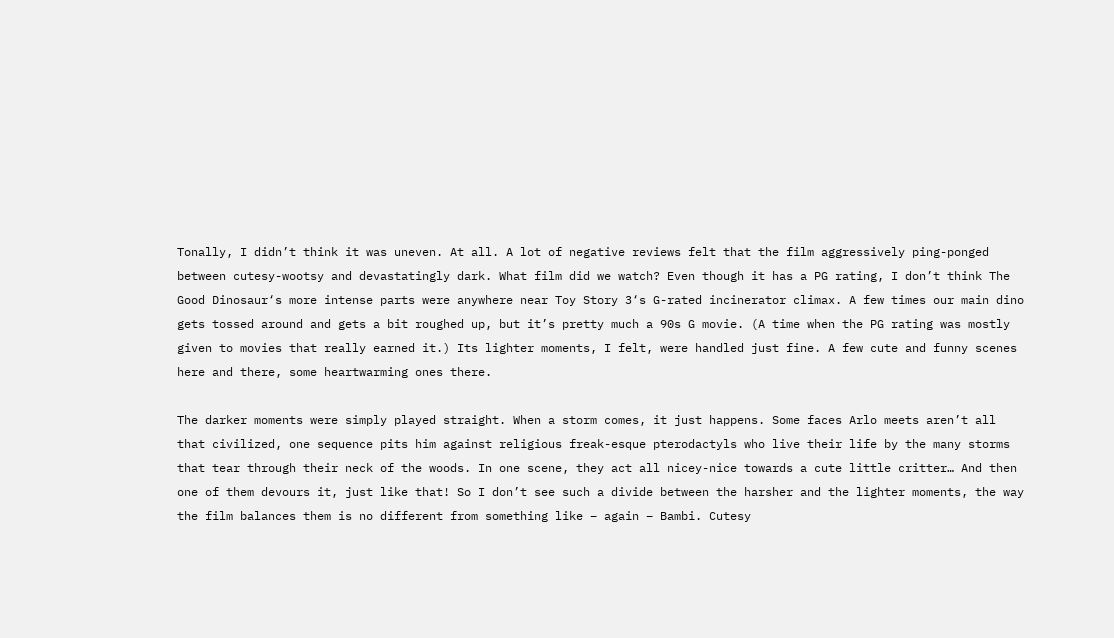Tonally, I didn’t think it was uneven. At all. A lot of negative reviews felt that the film aggressively ping-ponged between cutesy-wootsy and devastatingly dark. What film did we watch? Even though it has a PG rating, I don’t think The Good Dinosaur‘s more intense parts were anywhere near Toy Story 3‘s G-rated incinerator climax. A few times our main dino gets tossed around and gets a bit roughed up, but it’s pretty much a 90s G movie. (A time when the PG rating was mostly given to movies that really earned it.) Its lighter moments, I felt, were handled just fine. A few cute and funny scenes here and there, some heartwarming ones there.

The darker moments were simply played straight. When a storm comes, it just happens. Some faces Arlo meets aren’t all that civilized, one sequence pits him against religious freak-esque pterodactyls who live their life by the many storms that tear through their neck of the woods. In one scene, they act all nicey-nice towards a cute little critter… And then one of them devours it, just like that! So I don’t see such a divide between the harsher and the lighter moments, the way the film balances them is no different from something like – again – Bambi. Cutesy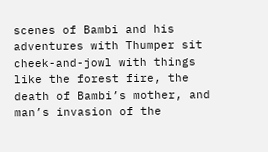scenes of Bambi and his adventures with Thumper sit cheek-and-jowl with things like the forest fire, the death of Bambi’s mother, and man’s invasion of the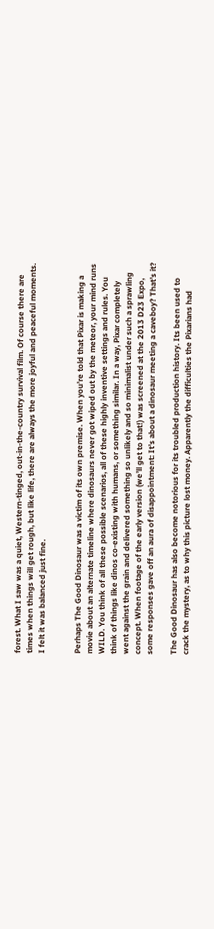forest. What I saw was a quiet, Western-tinged, out-in-the-country survival film. Of course there are times when things will get rough, but like life, there are always the more joyful and peaceful moments. I felt it was balanced just fine.


Perhaps The Good Dinosaur was a victim of its own premise. When you’re told that Pixar is making a movie about an alternate timeline where dinosaurs never got wiped out by the meteor, your mind runs WILD. You think of all these possible scenarios, all of these highly inventive settings and rules. You think of things like dinos co-existing with humans, or something similar. In a way, Pixar completely went against the grain and delivered something so unlikely and so minimalist under such a sprawling concept. When footage of the early version (we’ll get to that!) was screened at the 2013 D23 Expo, some responses gave off an aura of disappointment: It’s about a dinosaur meeting a caveboy? That’s it?

The Good Dinosaur has also become notorious for its troubled production history. Its been used to crack the mystery, as to why this picture lost money. Apparently the difficulties the Pixarians had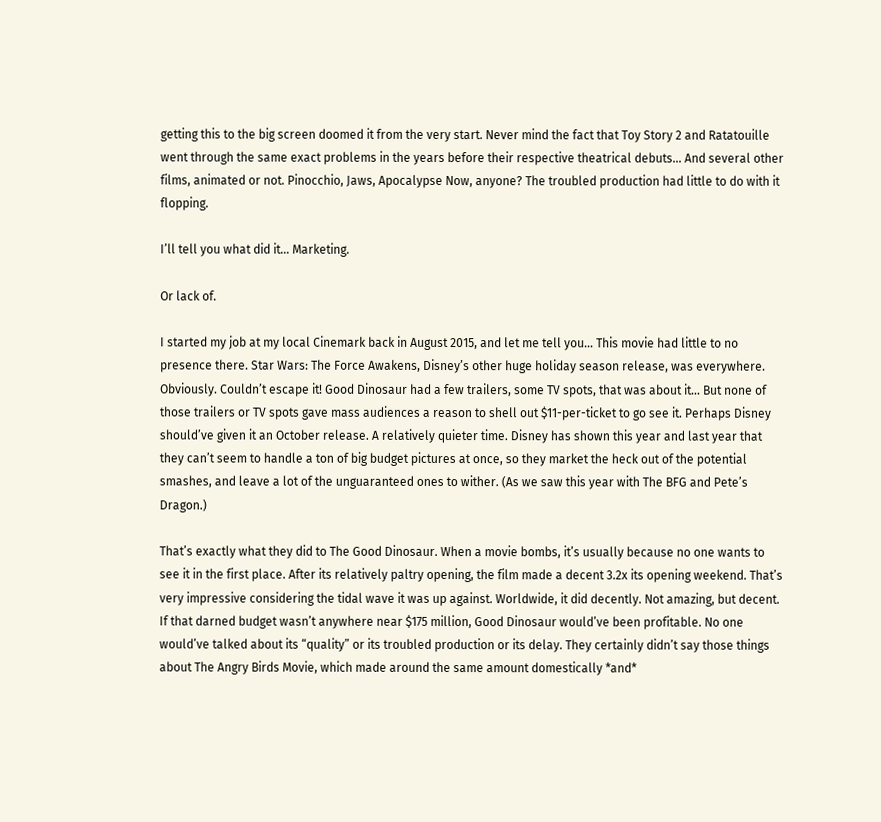getting this to the big screen doomed it from the very start. Never mind the fact that Toy Story 2 and Ratatouille went through the same exact problems in the years before their respective theatrical debuts… And several other films, animated or not. Pinocchio, Jaws, Apocalypse Now, anyone? The troubled production had little to do with it flopping.

I’ll tell you what did it… Marketing.

Or lack of.

I started my job at my local Cinemark back in August 2015, and let me tell you… This movie had little to no presence there. Star Wars: The Force Awakens, Disney’s other huge holiday season release, was everywhere. Obviously. Couldn’t escape it! Good Dinosaur had a few trailers, some TV spots, that was about it… But none of those trailers or TV spots gave mass audiences a reason to shell out $11-per-ticket to go see it. Perhaps Disney should’ve given it an October release. A relatively quieter time. Disney has shown this year and last year that they can’t seem to handle a ton of big budget pictures at once, so they market the heck out of the potential smashes, and leave a lot of the unguaranteed ones to wither. (As we saw this year with The BFG and Pete’s Dragon.)

That’s exactly what they did to The Good Dinosaur. When a movie bombs, it’s usually because no one wants to see it in the first place. After its relatively paltry opening, the film made a decent 3.2x its opening weekend. That’s very impressive considering the tidal wave it was up against. Worldwide, it did decently. Not amazing, but decent. If that darned budget wasn’t anywhere near $175 million, Good Dinosaur would’ve been profitable. No one would’ve talked about its “quality” or its troubled production or its delay. They certainly didn’t say those things about The Angry Birds Movie, which made around the same amount domestically *and*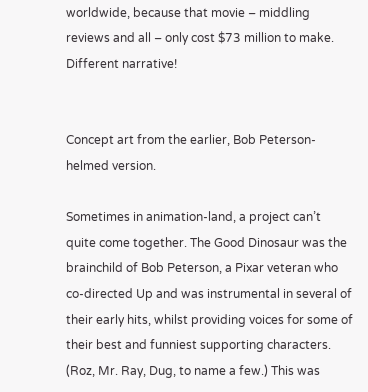worldwide, because that movie – middling reviews and all – only cost $73 million to make. Different narrative!


Concept art from the earlier, Bob Peterson-helmed version.

Sometimes in animation-land, a project can’t quite come together. The Good Dinosaur was the brainchild of Bob Peterson, a Pixar veteran who co-directed Up and was instrumental in several of their early hits, whilst providing voices for some of their best and funniest supporting characters. (Roz, Mr. Ray, Dug, to name a few.) This was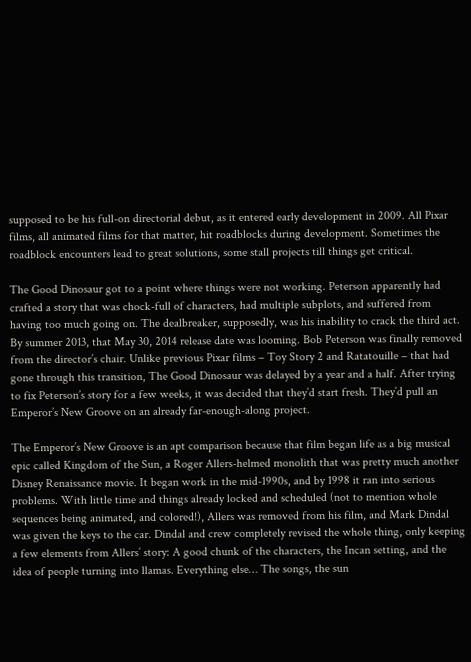supposed to be his full-on directorial debut, as it entered early development in 2009. All Pixar films, all animated films for that matter, hit roadblocks during development. Sometimes the roadblock encounters lead to great solutions, some stall projects till things get critical.

The Good Dinosaur got to a point where things were not working. Peterson apparently had crafted a story that was chock-full of characters, had multiple subplots, and suffered from having too much going on. The dealbreaker, supposedly, was his inability to crack the third act. By summer 2013, that May 30, 2014 release date was looming. Bob Peterson was finally removed from the director’s chair. Unlike previous Pixar films – Toy Story 2 and Ratatouille – that had gone through this transition, The Good Dinosaur was delayed by a year and a half. After trying to fix Peterson’s story for a few weeks, it was decided that they’d start fresh. They’d pull an Emperor’s New Groove on an already far-enough-along project.

The Emperor’s New Groove is an apt comparison because that film began life as a big musical epic called Kingdom of the Sun, a Roger Allers-helmed monolith that was pretty much another Disney Renaissance movie. It began work in the mid-1990s, and by 1998 it ran into serious problems. With little time and things already locked and scheduled (not to mention whole sequences being animated, and colored!), Allers was removed from his film, and Mark Dindal was given the keys to the car. Dindal and crew completely revised the whole thing, only keeping a few elements from Allers’ story: A good chunk of the characters, the Incan setting, and the idea of people turning into llamas. Everything else… The songs, the sun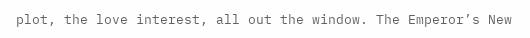plot, the love interest, all out the window. The Emperor’s New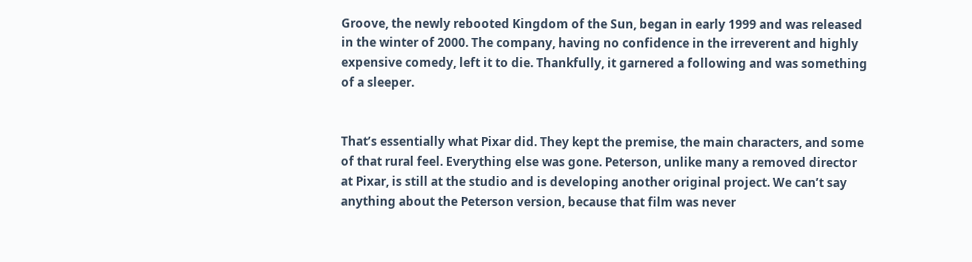Groove, the newly rebooted Kingdom of the Sun, began in early 1999 and was released in the winter of 2000. The company, having no confidence in the irreverent and highly expensive comedy, left it to die. Thankfully, it garnered a following and was something of a sleeper.


That’s essentially what Pixar did. They kept the premise, the main characters, and some of that rural feel. Everything else was gone. Peterson, unlike many a removed director at Pixar, is still at the studio and is developing another original project. We can’t say anything about the Peterson version, because that film was never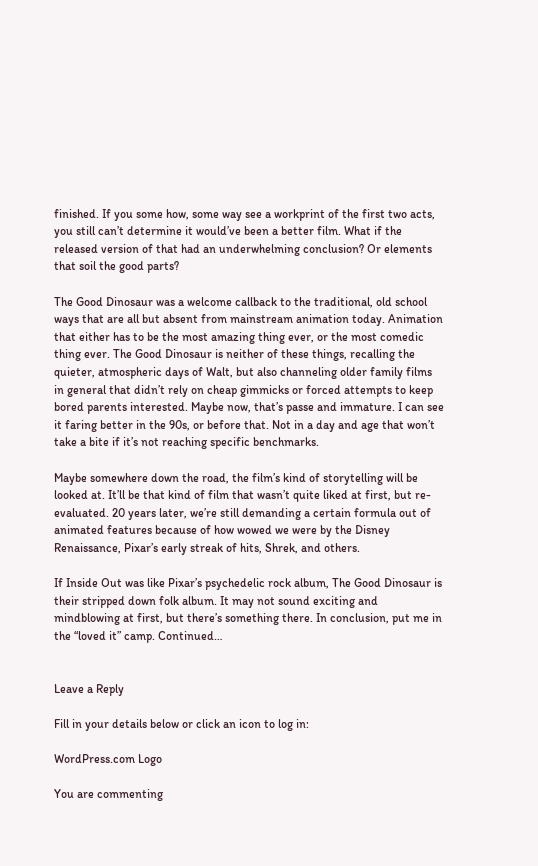finished. If you some how, some way see a workprint of the first two acts, you still can’t determine it would’ve been a better film. What if the released version of that had an underwhelming conclusion? Or elements that soil the good parts?

The Good Dinosaur was a welcome callback to the traditional, old school ways that are all but absent from mainstream animation today. Animation that either has to be the most amazing thing ever, or the most comedic thing ever. The Good Dinosaur is neither of these things, recalling the quieter, atmospheric days of Walt, but also channeling older family films in general that didn’t rely on cheap gimmicks or forced attempts to keep bored parents interested. Maybe now, that’s passe and immature. I can see it faring better in the 90s, or before that. Not in a day and age that won’t take a bite if it’s not reaching specific benchmarks.

Maybe somewhere down the road, the film’s kind of storytelling will be looked at. It’ll be that kind of film that wasn’t quite liked at first, but re-evaluated. 20 years later, we’re still demanding a certain formula out of animated features because of how wowed we were by the Disney Renaissance, Pixar’s early streak of hits, Shrek, and others.

If Inside Out was like Pixar’s psychedelic rock album, The Good Dinosaur is their stripped down folk album. It may not sound exciting and mindblowing at first, but there’s something there. In conclusion, put me in the “loved it” camp. Continued…


Leave a Reply

Fill in your details below or click an icon to log in:

WordPress.com Logo

You are commenting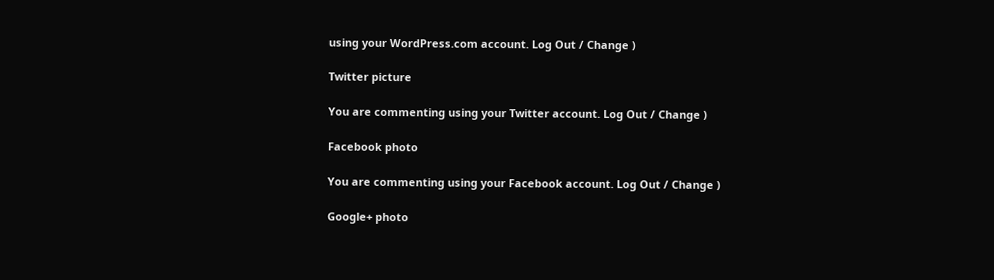using your WordPress.com account. Log Out / Change )

Twitter picture

You are commenting using your Twitter account. Log Out / Change )

Facebook photo

You are commenting using your Facebook account. Log Out / Change )

Google+ photo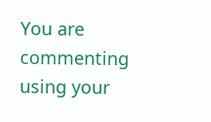You are commenting using your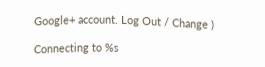Google+ account. Log Out / Change )

Connecting to %s